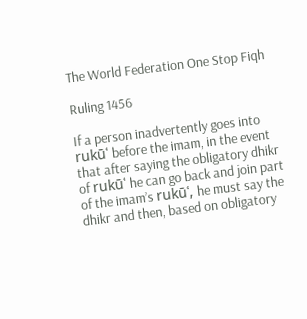The World Federation One Stop Fiqh

Ruling 1456

If a person inadvertently goes into rukūʿ before the imam, in the event that after saying the obligatory dhikr of rukūʿ he can go back and join part of the imam’s rukūʿ, he must say the dhikr and then, based on obligatory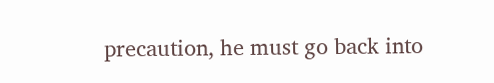precaution, he must go back into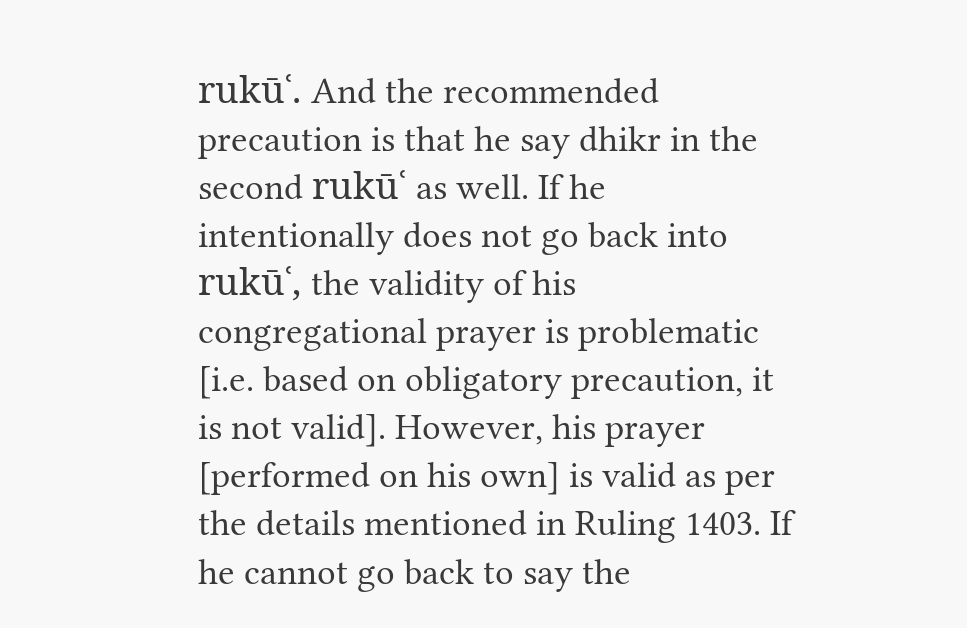rukūʿ. And the recommended precaution is that he say dhikr in the second rukūʿ as well. If he intentionally does not go back into rukūʿ, the validity of his congregational prayer is problematic [i.e. based on obligatory precaution, it is not valid]. However, his prayer [performed on his own] is valid as per the details mentioned in Ruling 1403. If he cannot go back to say the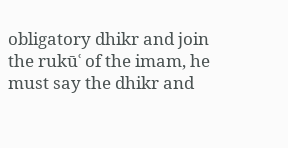obligatory dhikr and join the rukūʿ of the imam, he must say the dhikr and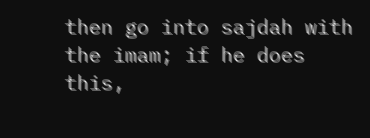then go into sajdah with the imam; if he does this,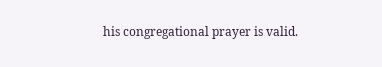his congregational prayer is valid.